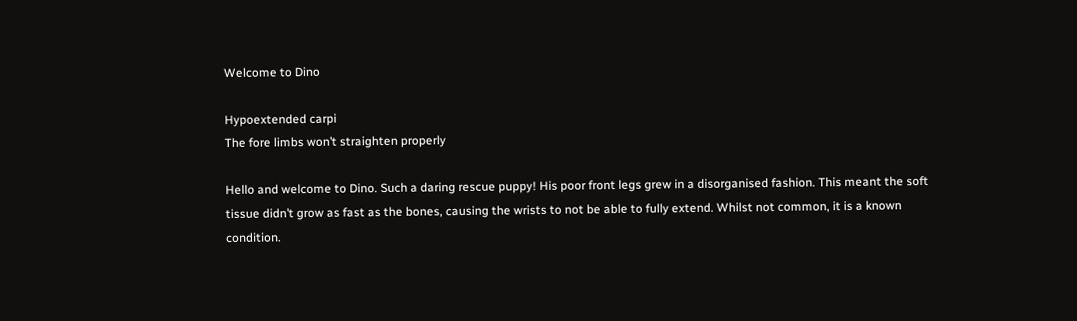Welcome to Dino

Hypoextended carpi
The fore limbs won’t straighten properly

Hello and welcome to Dino. Such a daring rescue puppy! His poor front legs grew in a disorganised fashion. This meant the soft tissue didn’t grow as fast as the bones, causing the wrists to not be able to fully extend. Whilst not common, it is a known condition.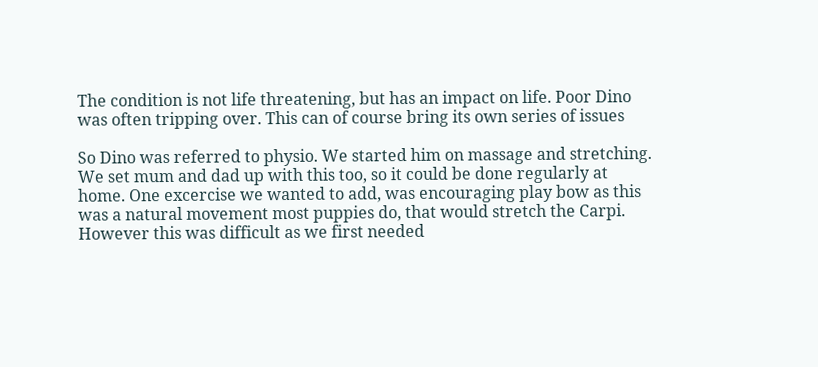The condition is not life threatening, but has an impact on life. Poor Dino was often tripping over. This can of course bring its own series of issues

So Dino was referred to physio. We started him on massage and stretching. We set mum and dad up with this too, so it could be done regularly at home. One excercise we wanted to add, was encouraging play bow as this was a natural movement most puppies do, that would stretch the Carpi. However this was difficult as we first needed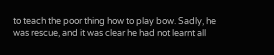to teach the poor thing how to play bow. Sadly, he was rescue, and it was clear he had not learnt all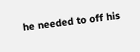he needed to off his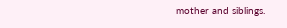mother and siblings.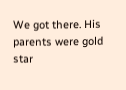We got there. His parents were gold star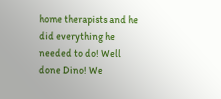home therapists and he did everything he needed to do! Well done Dino! We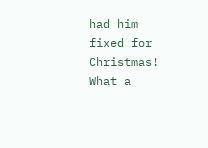had him fixed for Christmas! What a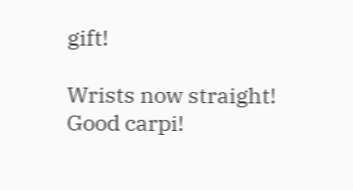gift!

Wrists now straight!
Good carpi!